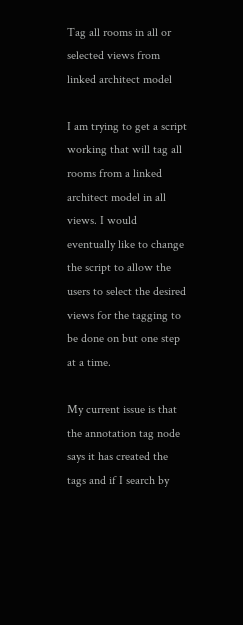Tag all rooms in all or selected views from linked architect model

I am trying to get a script working that will tag all rooms from a linked architect model in all views. I would eventually like to change the script to allow the users to select the desired views for the tagging to be done on but one step at a time.

My current issue is that the annotation tag node says it has created the tags and if I search by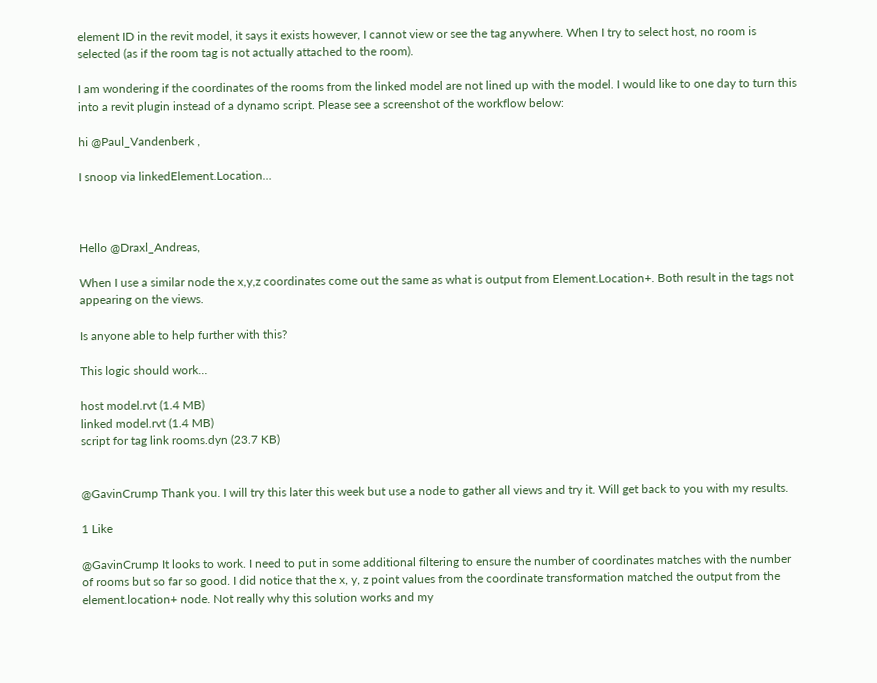element ID in the revit model, it says it exists however, I cannot view or see the tag anywhere. When I try to select host, no room is selected (as if the room tag is not actually attached to the room).

I am wondering if the coordinates of the rooms from the linked model are not lined up with the model. I would like to one day to turn this into a revit plugin instead of a dynamo script. Please see a screenshot of the workflow below:

hi @Paul_Vandenberk ,

I snoop via linkedElement.Location…



Hello @Draxl_Andreas,

When I use a similar node the x,y,z coordinates come out the same as what is output from Element.Location+. Both result in the tags not appearing on the views.

Is anyone able to help further with this?

This logic should work…

host model.rvt (1.4 MB)
linked model.rvt (1.4 MB)
script for tag link rooms.dyn (23.7 KB)


@GavinCrump Thank you. I will try this later this week but use a node to gather all views and try it. Will get back to you with my results.

1 Like

@GavinCrump It looks to work. I need to put in some additional filtering to ensure the number of coordinates matches with the number of rooms but so far so good. I did notice that the x, y, z point values from the coordinate transformation matched the output from the element.location+ node. Not really why this solution works and my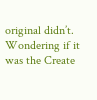original didn’t. Wondering if it was the Create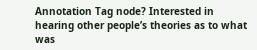Annotation Tag node? Interested in hearing other people’s theories as to what was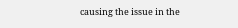causing the issue in the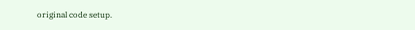original code setup.